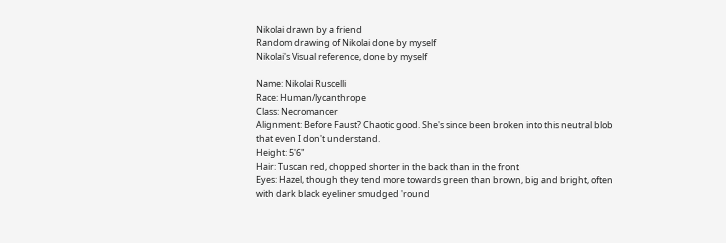Nikolai drawn by a friend
Random drawing of Nikolai done by myself
Nikolai's Visual reference, done by myself

Name: Nikolai Ruscelli
Race: Human/lycanthrope
Class: Necromancer
Alignment: Before Faust? Chaotic good. She's since been broken into this neutral blob that even I don't understand.
Height: 5'6"
Hair: Tuscan red, chopped shorter in the back than in the front
Eyes: Hazel, though they tend more towards green than brown, big and bright, often with dark black eyeliner smudged 'round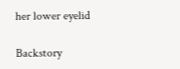her lower eyelid

Backstory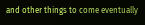and other things to come eventually